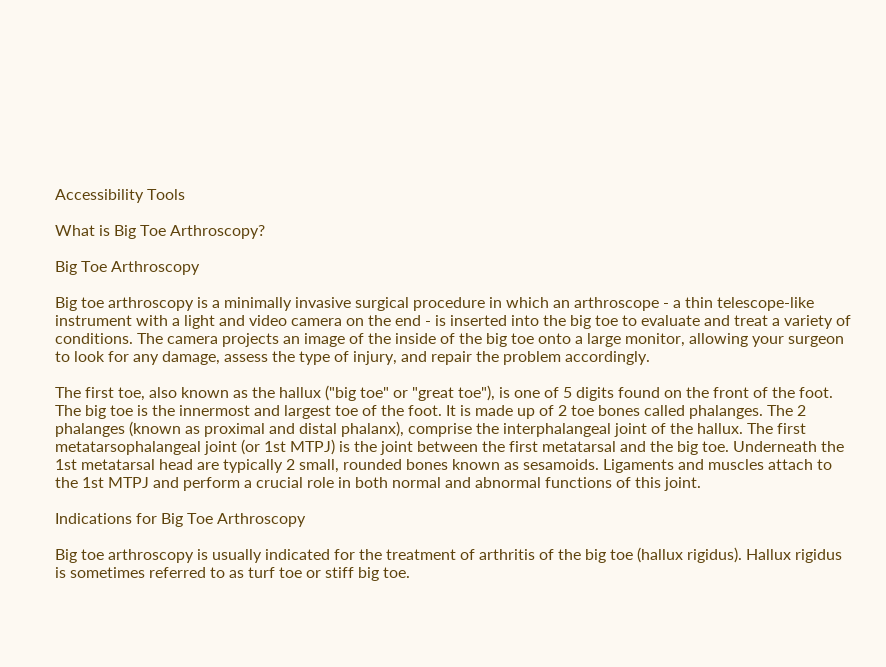Accessibility Tools

What is Big Toe Arthroscopy?

Big Toe Arthroscopy

Big toe arthroscopy is a minimally invasive surgical procedure in which an arthroscope - a thin telescope-like instrument with a light and video camera on the end - is inserted into the big toe to evaluate and treat a variety of conditions. The camera projects an image of the inside of the big toe onto a large monitor, allowing your surgeon to look for any damage, assess the type of injury, and repair the problem accordingly.

The first toe, also known as the hallux ("big toe" or "great toe"), is one of 5 digits found on the front of the foot. The big toe is the innermost and largest toe of the foot. It is made up of 2 toe bones called phalanges. The 2 phalanges (known as proximal and distal phalanx), comprise the interphalangeal joint of the hallux. The first metatarsophalangeal joint (or 1st MTPJ) is the joint between the first metatarsal and the big toe. Underneath the 1st metatarsal head are typically 2 small, rounded bones known as sesamoids. Ligaments and muscles attach to the 1st MTPJ and perform a crucial role in both normal and abnormal functions of this joint.

Indications for Big Toe Arthroscopy

Big toe arthroscopy is usually indicated for the treatment of arthritis of the big toe (hallux rigidus). Hallux rigidus is sometimes referred to as turf toe or stiff big toe.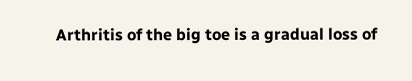Arthritis of the big toe is a gradual loss of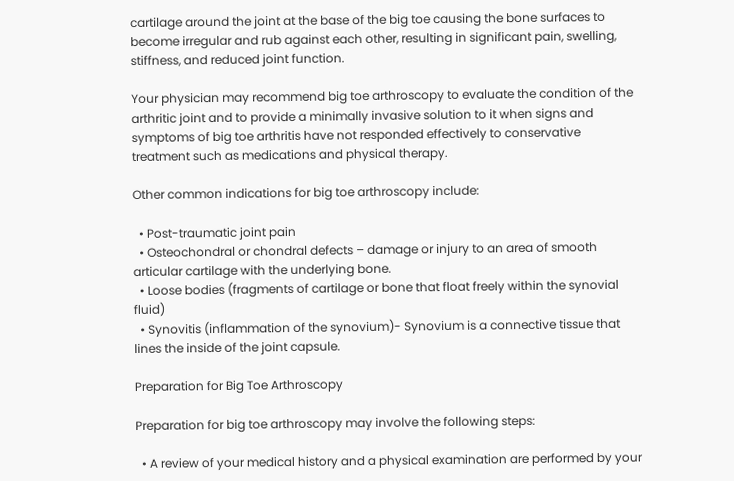cartilage around the joint at the base of the big toe causing the bone surfaces to become irregular and rub against each other, resulting in significant pain, swelling, stiffness, and reduced joint function.

Your physician may recommend big toe arthroscopy to evaluate the condition of the arthritic joint and to provide a minimally invasive solution to it when signs and symptoms of big toe arthritis have not responded effectively to conservative treatment such as medications and physical therapy.

Other common indications for big toe arthroscopy include:

  • Post-traumatic joint pain
  • Osteochondral or chondral defects – damage or injury to an area of smooth articular cartilage with the underlying bone.
  • Loose bodies (fragments of cartilage or bone that float freely within the synovial fluid)
  • Synovitis (inflammation of the synovium)- Synovium is a connective tissue that lines the inside of the joint capsule.

Preparation for Big Toe Arthroscopy

Preparation for big toe arthroscopy may involve the following steps:

  • A review of your medical history and a physical examination are performed by your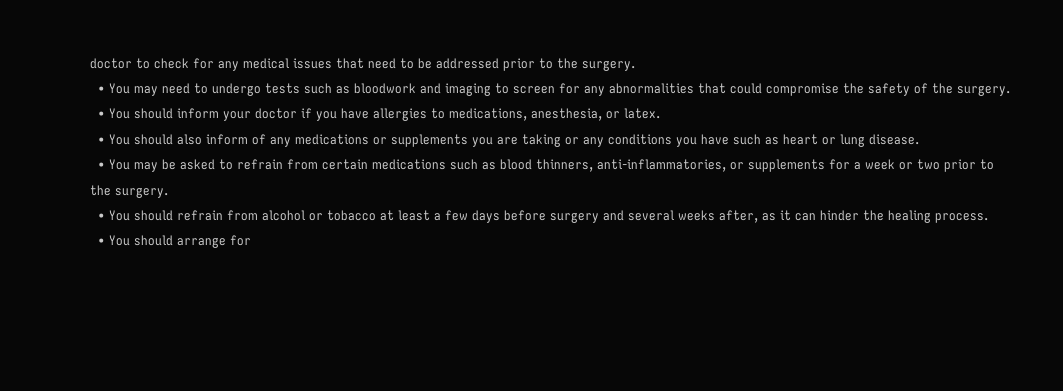doctor to check for any medical issues that need to be addressed prior to the surgery.
  • You may need to undergo tests such as bloodwork and imaging to screen for any abnormalities that could compromise the safety of the surgery.
  • You should inform your doctor if you have allergies to medications, anesthesia, or latex.
  • You should also inform of any medications or supplements you are taking or any conditions you have such as heart or lung disease.
  • You may be asked to refrain from certain medications such as blood thinners, anti-inflammatories, or supplements for a week or two prior to the surgery.
  • You should refrain from alcohol or tobacco at least a few days before surgery and several weeks after, as it can hinder the healing process.
  • You should arrange for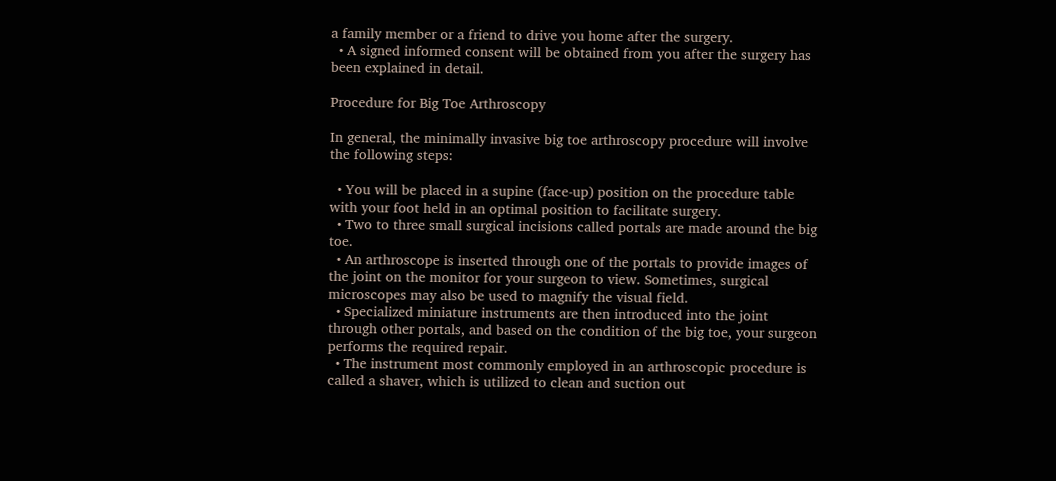a family member or a friend to drive you home after the surgery.
  • A signed informed consent will be obtained from you after the surgery has been explained in detail.

Procedure for Big Toe Arthroscopy

In general, the minimally invasive big toe arthroscopy procedure will involve the following steps:

  • You will be placed in a supine (face-up) position on the procedure table with your foot held in an optimal position to facilitate surgery.
  • Two to three small surgical incisions called portals are made around the big toe.
  • An arthroscope is inserted through one of the portals to provide images of the joint on the monitor for your surgeon to view. Sometimes, surgical microscopes may also be used to magnify the visual field.
  • Specialized miniature instruments are then introduced into the joint through other portals, and based on the condition of the big toe, your surgeon performs the required repair.
  • The instrument most commonly employed in an arthroscopic procedure is called a shaver, which is utilized to clean and suction out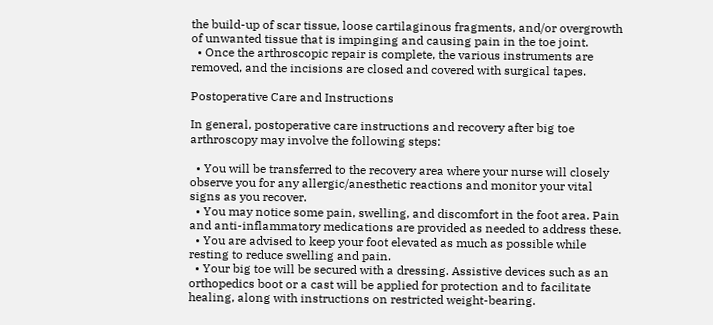the build-up of scar tissue, loose cartilaginous fragments, and/or overgrowth of unwanted tissue that is impinging and causing pain in the toe joint.
  • Once the arthroscopic repair is complete, the various instruments are removed, and the incisions are closed and covered with surgical tapes.

Postoperative Care and Instructions

In general, postoperative care instructions and recovery after big toe arthroscopy may involve the following steps:

  • You will be transferred to the recovery area where your nurse will closely observe you for any allergic/anesthetic reactions and monitor your vital signs as you recover.
  • You may notice some pain, swelling, and discomfort in the foot area. Pain and anti-inflammatory medications are provided as needed to address these.
  • You are advised to keep your foot elevated as much as possible while resting to reduce swelling and pain.
  • Your big toe will be secured with a dressing. Assistive devices such as an orthopedics boot or a cast will be applied for protection and to facilitate healing, along with instructions on restricted weight-bearing.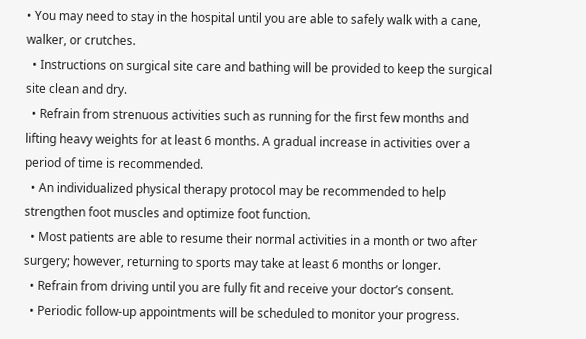• You may need to stay in the hospital until you are able to safely walk with a cane, walker, or crutches.
  • Instructions on surgical site care and bathing will be provided to keep the surgical site clean and dry.
  • Refrain from strenuous activities such as running for the first few months and lifting heavy weights for at least 6 months. A gradual increase in activities over a period of time is recommended.
  • An individualized physical therapy protocol may be recommended to help strengthen foot muscles and optimize foot function.
  • Most patients are able to resume their normal activities in a month or two after surgery; however, returning to sports may take at least 6 months or longer.
  • Refrain from driving until you are fully fit and receive your doctor’s consent.
  • Periodic follow-up appointments will be scheduled to monitor your progress.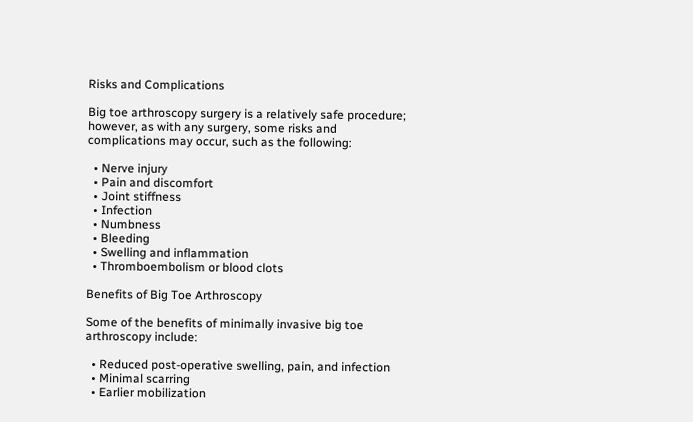Risks and Complications

Big toe arthroscopy surgery is a relatively safe procedure; however, as with any surgery, some risks and complications may occur, such as the following:

  • Nerve injury
  • Pain and discomfort
  • Joint stiffness
  • Infection
  • Numbness
  • Bleeding
  • Swelling and inflammation
  • Thromboembolism or blood clots

Benefits of Big Toe Arthroscopy

Some of the benefits of minimally invasive big toe arthroscopy include:

  • Reduced post-operative swelling, pain, and infection
  • Minimal scarring
  • Earlier mobilization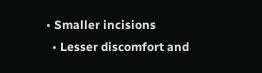• Smaller incisions
  • Lesser discomfort and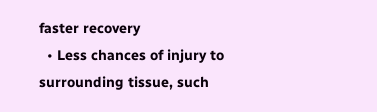faster recovery
  • Less chances of injury to surrounding tissue, such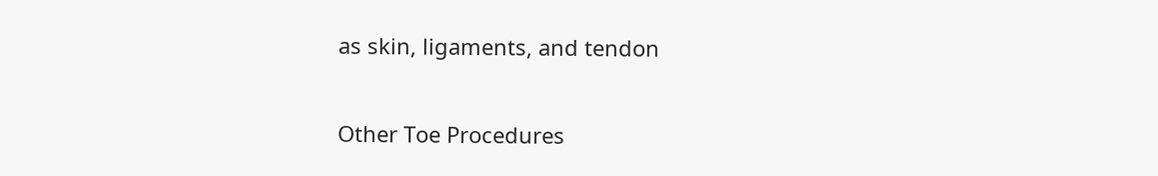as skin, ligaments, and tendon

Other Toe Procedures